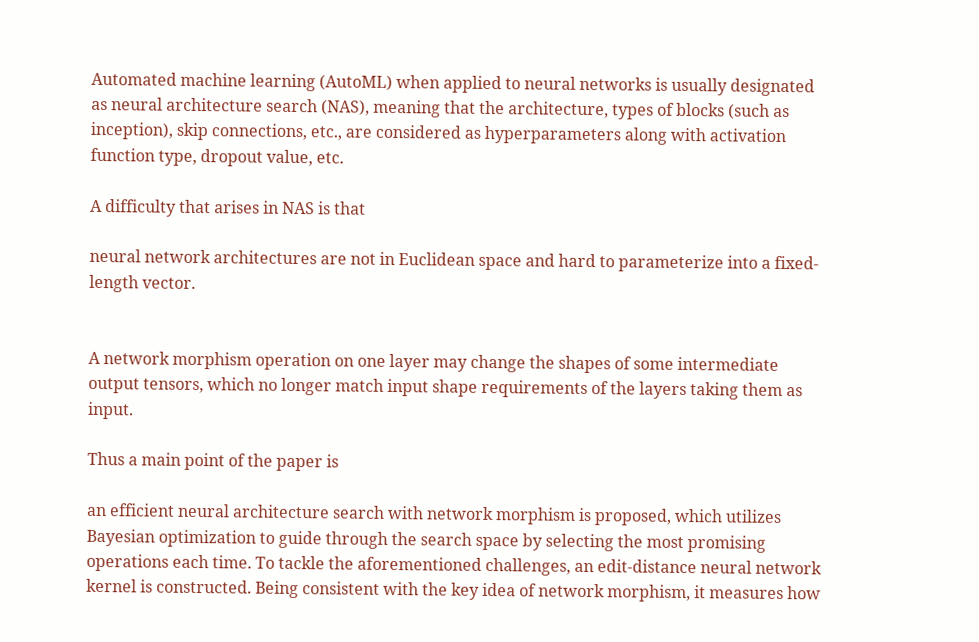Automated machine learning (AutoML) when applied to neural networks is usually designated as neural architecture search (NAS), meaning that the architecture, types of blocks (such as inception), skip connections, etc., are considered as hyperparameters along with activation function type, dropout value, etc.

A difficulty that arises in NAS is that

neural network architectures are not in Euclidean space and hard to parameterize into a fixed-length vector.


A network morphism operation on one layer may change the shapes of some intermediate output tensors, which no longer match input shape requirements of the layers taking them as input.

Thus a main point of the paper is

an efficient neural architecture search with network morphism is proposed, which utilizes Bayesian optimization to guide through the search space by selecting the most promising operations each time. To tackle the aforementioned challenges, an edit-distance neural network kernel is constructed. Being consistent with the key idea of network morphism, it measures how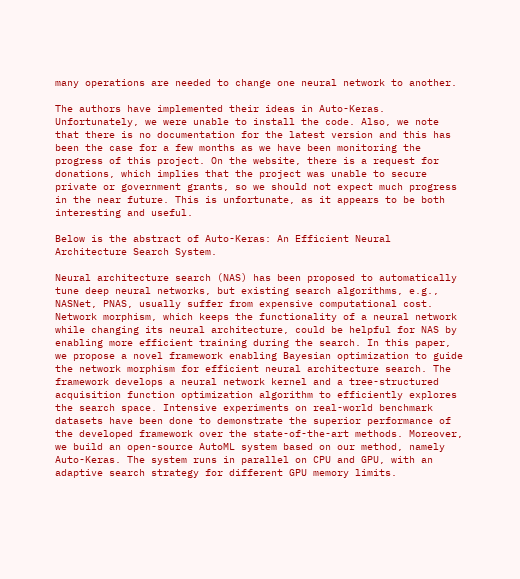many operations are needed to change one neural network to another.

The authors have implemented their ideas in Auto-Keras. Unfortunately, we were unable to install the code. Also, we note that there is no documentation for the latest version and this has been the case for a few months as we have been monitoring the progress of this project. On the website, there is a request for donations, which implies that the project was unable to secure private or government grants, so we should not expect much progress in the near future. This is unfortunate, as it appears to be both interesting and useful.

Below is the abstract of Auto-Keras: An Efficient Neural Architecture Search System.

Neural architecture search (NAS) has been proposed to automatically tune deep neural networks, but existing search algorithms, e.g., NASNet, PNAS, usually suffer from expensive computational cost. Network morphism, which keeps the functionality of a neural network while changing its neural architecture, could be helpful for NAS by enabling more efficient training during the search. In this paper, we propose a novel framework enabling Bayesian optimization to guide the network morphism for efficient neural architecture search. The framework develops a neural network kernel and a tree-structured acquisition function optimization algorithm to efficiently explores the search space. Intensive experiments on real-world benchmark datasets have been done to demonstrate the superior performance of the developed framework over the state-of-the-art methods. Moreover, we build an open-source AutoML system based on our method, namely Auto-Keras. The system runs in parallel on CPU and GPU, with an adaptive search strategy for different GPU memory limits.